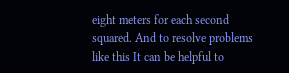eight meters for each second squared. And to resolve problems like this It can be helpful to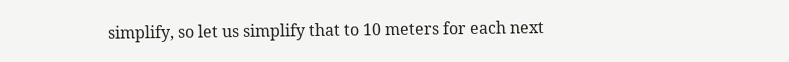simplify, so let us simplify that to 10 meters for each next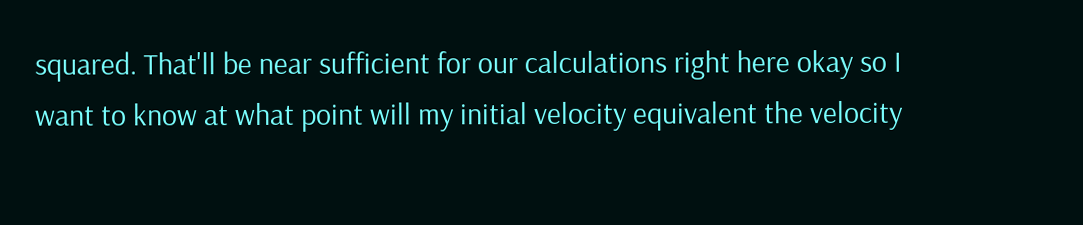squared. That'll be near sufficient for our calculations right here okay so I want to know at what point will my initial velocity equivalent the velocity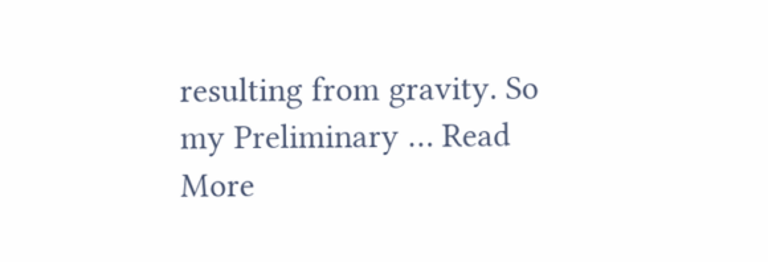resulting from gravity. So my Preliminary … Read More